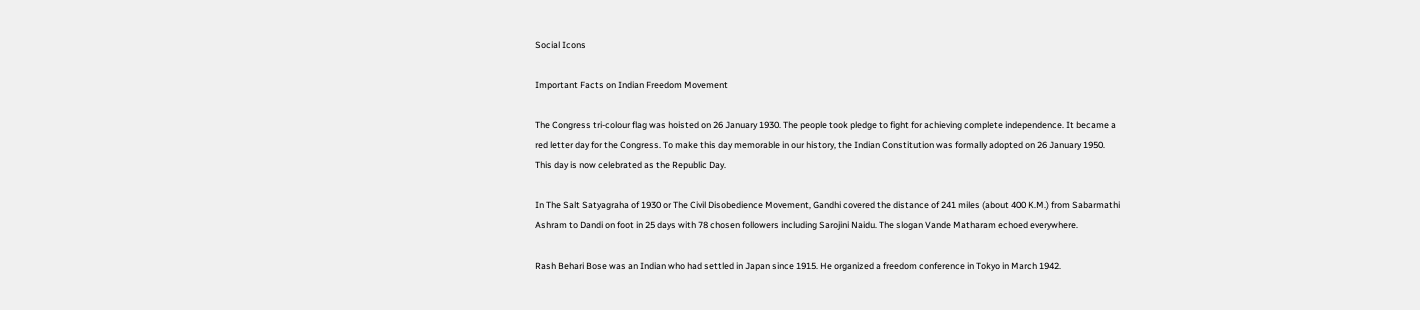Social Icons

Important Facts on Indian Freedom Movement

The Congress tri-colour flag was hoisted on 26 January 1930. The people took pledge to fight for achieving complete independence. It became a red letter day for the Congress. To make this day memorable in our history, the Indian Constitution was formally adopted on 26 January 1950. This day is now celebrated as the Republic Day.

In The Salt Satyagraha of 1930 or The Civil Disobedience Movement, Gandhi covered the distance of 241 miles (about 400 K.M.) from Sabarmathi Ashram to Dandi on foot in 25 days with 78 chosen followers including Sarojini Naidu. The slogan Vande Matharam echoed everywhere.

Rash Behari Bose was an Indian who had settled in Japan since 1915. He organized a freedom conference in Tokyo in March 1942.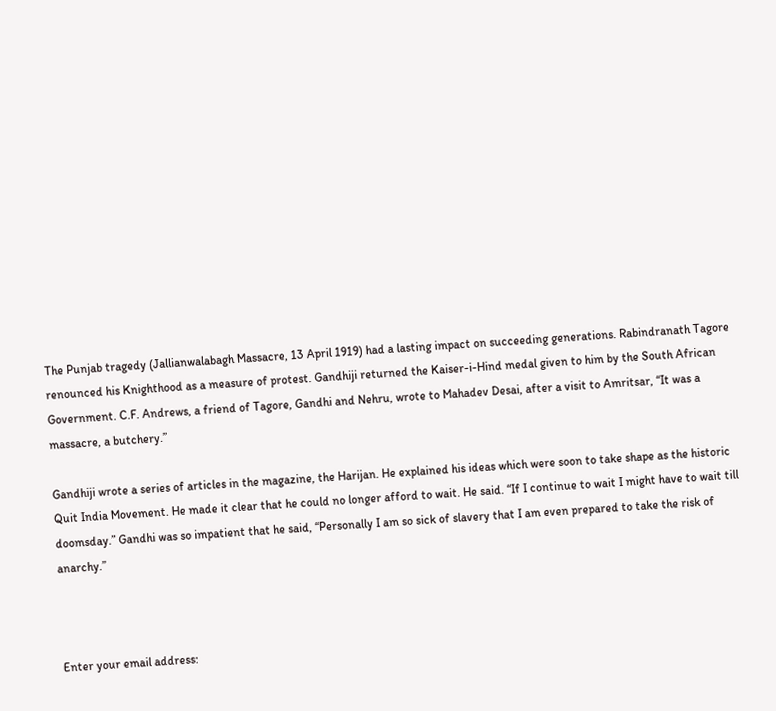The Punjab tragedy (Jallianwalabagh Massacre, 13 April 1919) had a lasting impact on succeeding generations. Rabindranath Tagore renounced his Knighthood as a measure of protest. Gandhiji returned the Kaiser-i-Hind medal given to him by the South African Government. C.F. Andrews, a friend of Tagore, Gandhi and Nehru, wrote to Mahadev Desai, after a visit to Amritsar, “It was a massacre, a butchery.”

Gandhiji wrote a series of articles in the magazine, the Harijan. He explained his ideas which were soon to take shape as the historic Quit India Movement. He made it clear that he could no longer afford to wait. He said. “If I continue to wait I might have to wait till doomsday.” Gandhi was so impatient that he said, “Personally I am so sick of slavery that I am even prepared to take the risk of anarchy.”



Enter your email address: